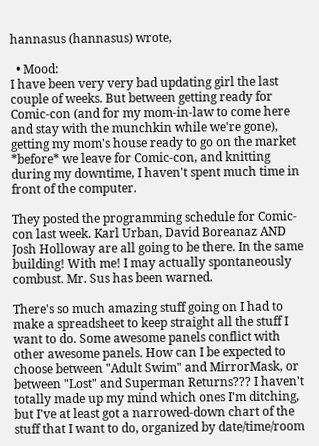hannasus (hannasus) wrote,

  • Mood:
I have been very very bad updating girl the last couple of weeks. But between getting ready for Comic-con (and for my mom-in-law to come here and stay with the munchkin while we're gone), getting my mom's house ready to go on the market *before* we leave for Comic-con, and knitting during my downtime, I haven't spent much time in front of the computer.

They posted the programming schedule for Comic-con last week. Karl Urban, David Boreanaz AND Josh Holloway are all going to be there. In the same building! With me! I may actually spontaneously combust. Mr. Sus has been warned.

There's so much amazing stuff going on I had to make a spreadsheet to keep straight all the stuff I want to do. Some awesome panels conflict with other awesome panels. How can I be expected to choose between "Adult Swim" and MirrorMask, or between "Lost" and Superman Returns??? I haven't totally made up my mind which ones I'm ditching, but I've at least got a narrowed-down chart of the stuff that I want to do, organized by date/time/room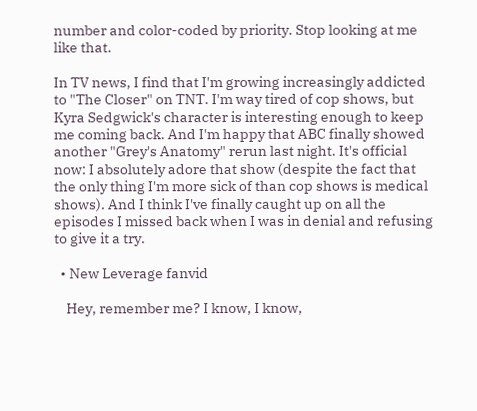number and color-coded by priority. Stop looking at me like that.

In TV news, I find that I'm growing increasingly addicted to "The Closer" on TNT. I'm way tired of cop shows, but Kyra Sedgwick's character is interesting enough to keep me coming back. And I'm happy that ABC finally showed another "Grey's Anatomy" rerun last night. It's official now: I absolutely adore that show (despite the fact that the only thing I'm more sick of than cop shows is medical shows). And I think I've finally caught up on all the episodes I missed back when I was in denial and refusing to give it a try.

  • New Leverage fanvid

    Hey, remember me? I know, I know,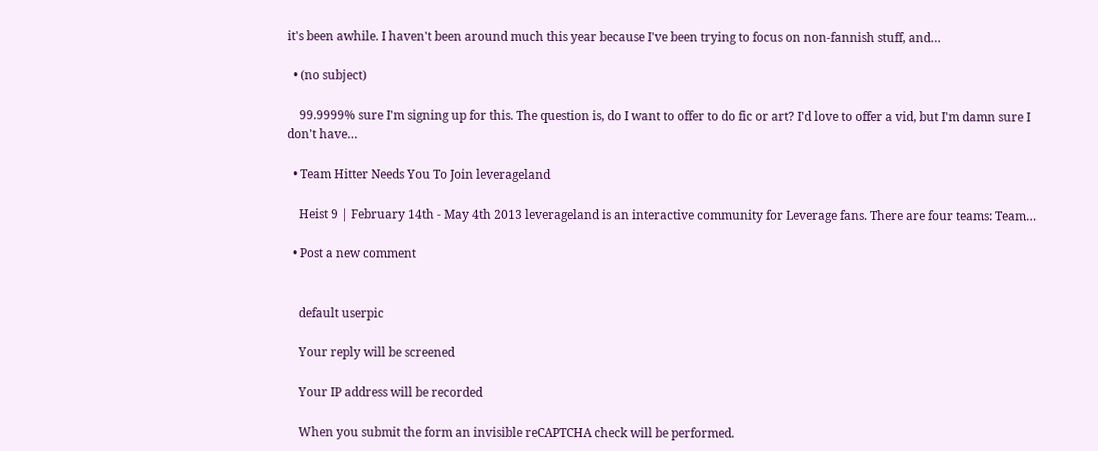it's been awhile. I haven't been around much this year because I've been trying to focus on non-fannish stuff, and…

  • (no subject)

    99.9999% sure I'm signing up for this. The question is, do I want to offer to do fic or art? I'd love to offer a vid, but I'm damn sure I don't have…

  • Team Hitter Needs You To Join leverageland

    Heist 9 | February 14th - May 4th 2013 leverageland is an interactive community for Leverage fans. There are four teams: Team…

  • Post a new comment


    default userpic

    Your reply will be screened

    Your IP address will be recorded

    When you submit the form an invisible reCAPTCHA check will be performed.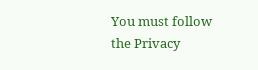You must follow the Privacy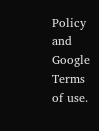Policy and Google Terms of use.